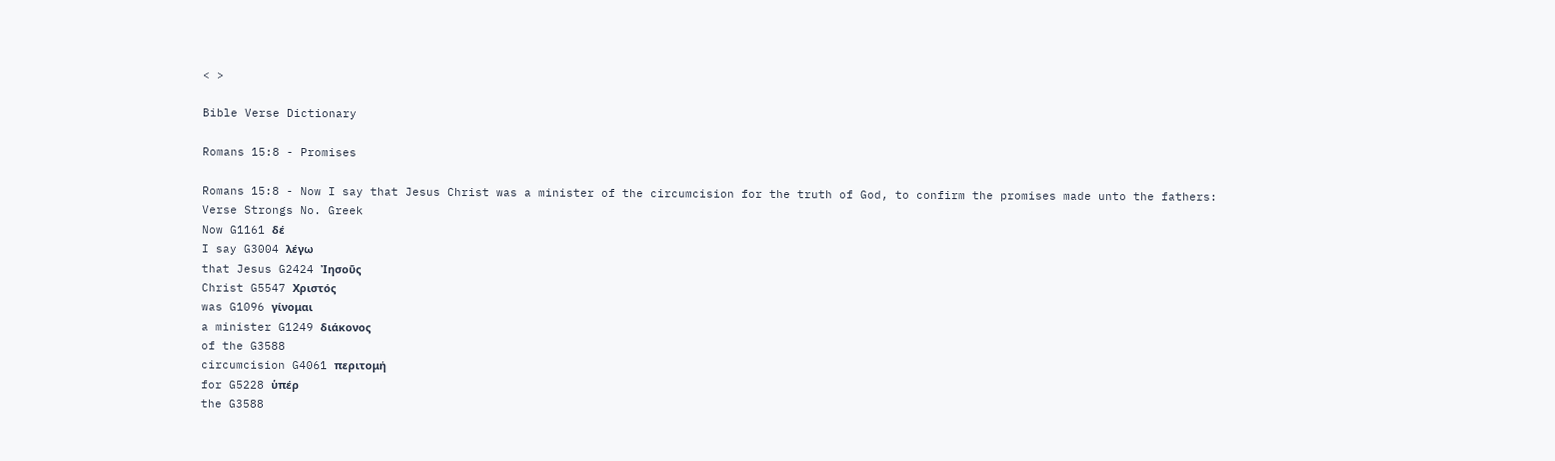< >

Bible Verse Dictionary

Romans 15:8 - Promises

Romans 15:8 - Now I say that Jesus Christ was a minister of the circumcision for the truth of God, to confirm the promises made unto the fathers:
Verse Strongs No. Greek
Now G1161 δέ
I say G3004 λέγω
that Jesus G2424 Ἰησοῦς
Christ G5547 Χριστός
was G1096 γίνομαι
a minister G1249 διάκονος
of the G3588
circumcision G4061 περιτομή
for G5228 ὑπέρ
the G3588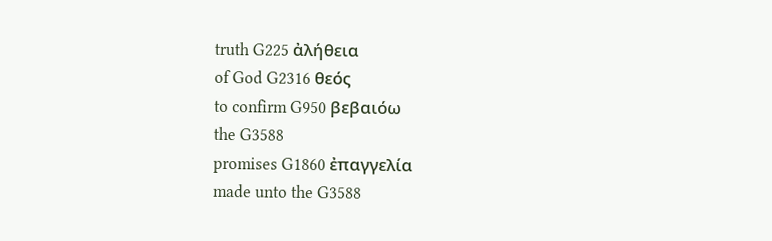truth G225 ἀλήθεια
of God G2316 θεός
to confirm G950 βεβαιόω
the G3588
promises G1860 ἐπαγγελία
made unto the G3588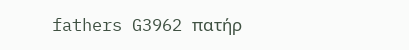fathers G3962 πατήρ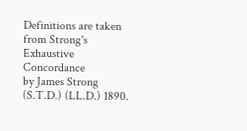Definitions are taken from Strong's Exhaustive Concordance
by James Strong (S.T.D.) (LL.D.) 1890.